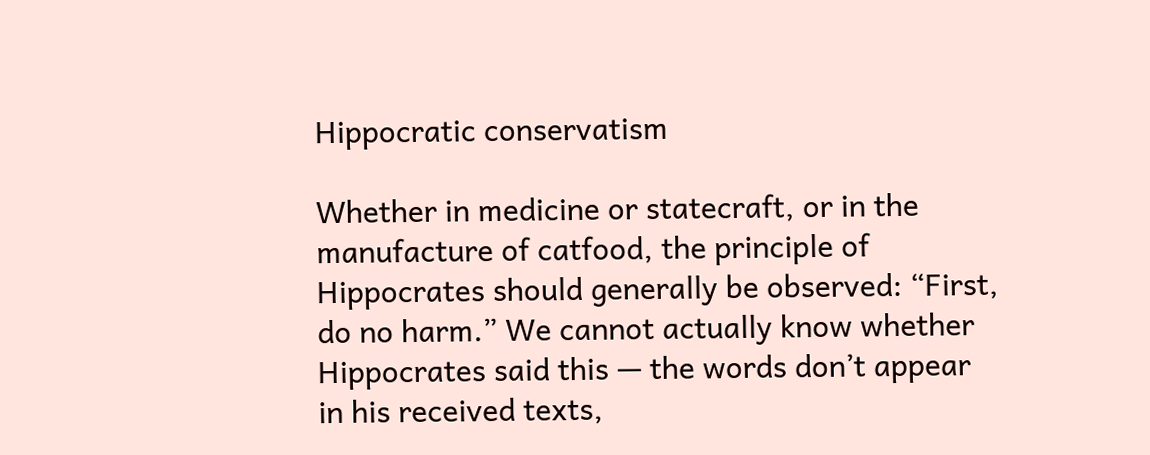Hippocratic conservatism

Whether in medicine or statecraft, or in the manufacture of catfood, the principle of Hippocrates should generally be observed: “First, do no harm.” We cannot actually know whether Hippocrates said this — the words don’t appear  in his received texts,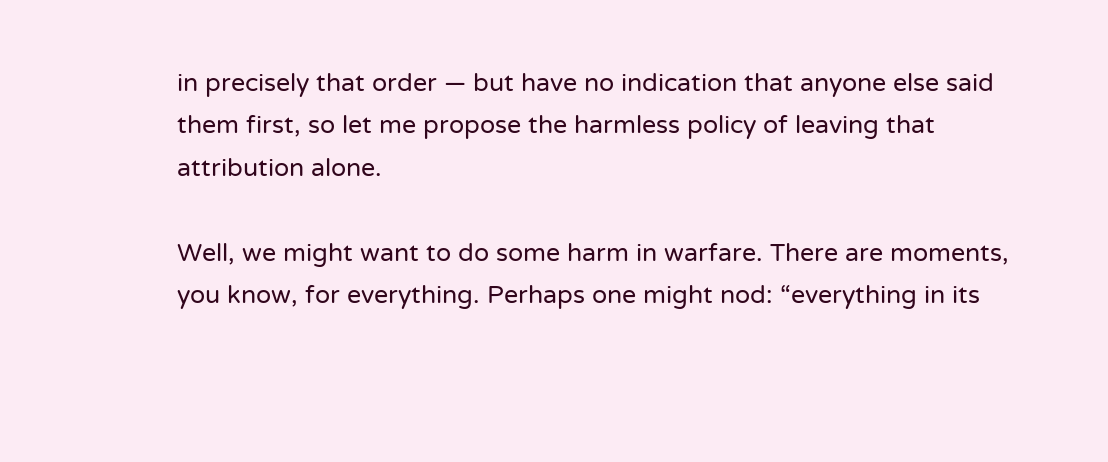in precisely that order — but have no indication that anyone else said them first, so let me propose the harmless policy of leaving that attribution alone.

Well, we might want to do some harm in warfare. There are moments, you know, for everything. Perhaps one might nod: “everything in its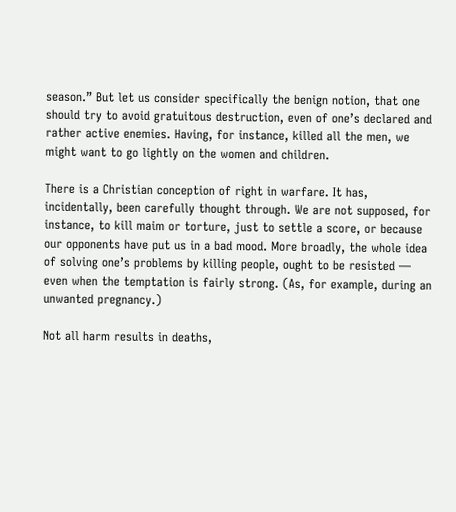season.” But let us consider specifically the benign notion, that one should try to avoid gratuitous destruction, even of one’s declared and rather active enemies. Having, for instance, killed all the men, we might want to go lightly on the women and children.

There is a Christian conception of right in warfare. It has, incidentally, been carefully thought through. We are not supposed, for instance, to kill maim or torture, just to settle a score, or because our opponents have put us in a bad mood. More broadly, the whole idea of solving one’s problems by killing people, ought to be resisted — even when the temptation is fairly strong. (As, for example, during an unwanted pregnancy.)

Not all harm results in deaths,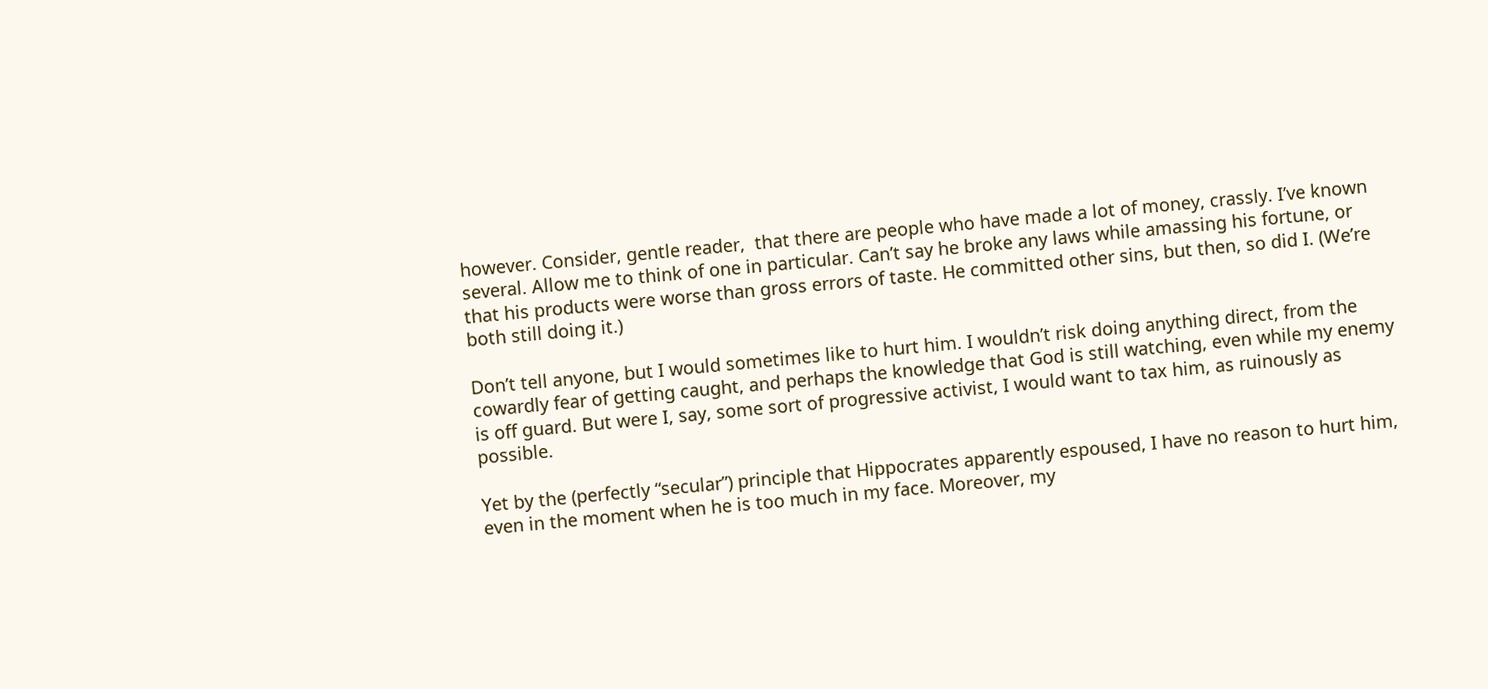however. Consider, gentle reader,  that there are people who have made a lot of money, crassly. I’ve known several. Allow me to think of one in particular. Can’t say he broke any laws while amassing his fortune, or that his products were worse than gross errors of taste. He committed other sins, but then, so did I. (We’re both still doing it.)

Don’t tell anyone, but I would sometimes like to hurt him. I wouldn’t risk doing anything direct, from the cowardly fear of getting caught, and perhaps the knowledge that God is still watching, even while my enemy is off guard. But were I, say, some sort of progressive activist, I would want to tax him, as ruinously as possible.

Yet by the (perfectly “secular”) principle that Hippocrates apparently espoused, I have no reason to hurt him, even in the moment when he is too much in my face. Moreover, my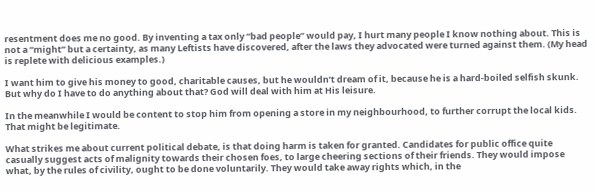resentment does me no good. By inventing a tax only “bad people” would pay, I hurt many people I know nothing about. This is not a “might” but a certainty, as many Leftists have discovered, after the laws they advocated were turned against them. (My head is replete with delicious examples.)

I want him to give his money to good, charitable causes, but he wouldn’t dream of it, because he is a hard-boiled selfish skunk. But why do I have to do anything about that? God will deal with him at His leisure.

In the meanwhile I would be content to stop him from opening a store in my neighbourhood, to further corrupt the local kids. That might be legitimate.

What strikes me about current political debate, is that doing harm is taken for granted. Candidates for public office quite casually suggest acts of malignity towards their chosen foes, to large cheering sections of their friends. They would impose what, by the rules of civility, ought to be done voluntarily. They would take away rights which, in the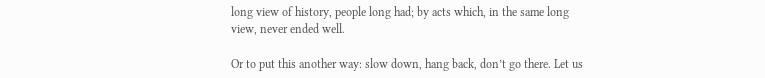long view of history, people long had; by acts which, in the same long view, never ended well.

Or to put this another way: slow down, hang back, don’t go there. Let us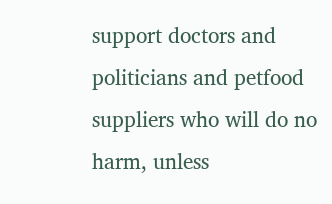support doctors and politicians and petfood suppliers who will do no harm, unless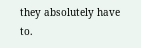they absolutely have to.